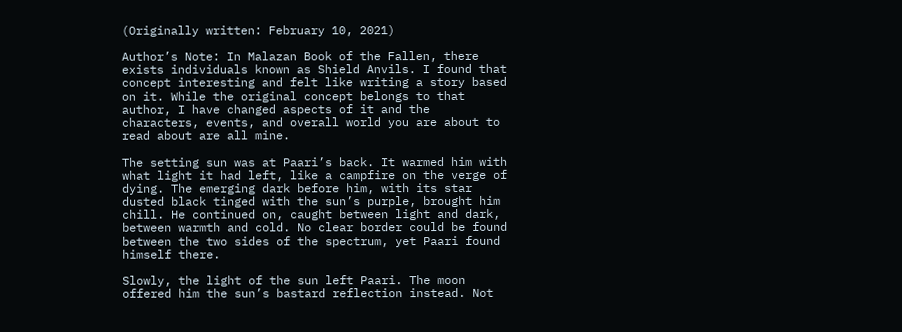(Originally written: February 10, 2021)

Author’s Note: In Malazan Book of the Fallen, there exists individuals known as Shield Anvils. I found that concept interesting and felt like writing a story based on it. While the original concept belongs to that author, I have changed aspects of it and the characters, events, and overall world you are about to read about are all mine.

The setting sun was at Paari’s back. It warmed him with what light it had left, like a campfire on the verge of dying. The emerging dark before him, with its star dusted black tinged with the sun’s purple, brought him chill. He continued on, caught between light and dark, between warmth and cold. No clear border could be found between the two sides of the spectrum, yet Paari found himself there.

Slowly, the light of the sun left Paari. The moon offered him the sun’s bastard reflection instead. Not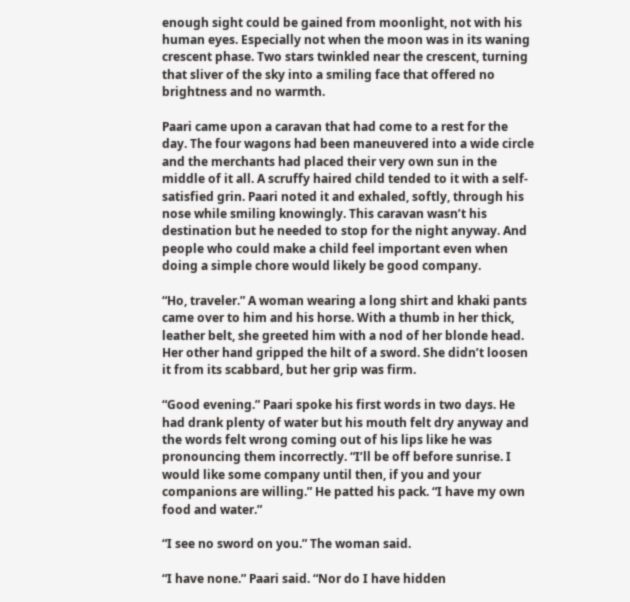enough sight could be gained from moonlight, not with his human eyes. Especially not when the moon was in its waning crescent phase. Two stars twinkled near the crescent, turning that sliver of the sky into a smiling face that offered no brightness and no warmth.

Paari came upon a caravan that had come to a rest for the day. The four wagons had been maneuvered into a wide circle and the merchants had placed their very own sun in the middle of it all. A scruffy haired child tended to it with a self-satisfied grin. Paari noted it and exhaled, softly, through his nose while smiling knowingly. This caravan wasn’t his destination but he needed to stop for the night anyway. And people who could make a child feel important even when doing a simple chore would likely be good company.

“Ho, traveler.” A woman wearing a long shirt and khaki pants came over to him and his horse. With a thumb in her thick, leather belt, she greeted him with a nod of her blonde head. Her other hand gripped the hilt of a sword. She didn’t loosen it from its scabbard, but her grip was firm.

“Good evening.” Paari spoke his first words in two days. He had drank plenty of water but his mouth felt dry anyway and the words felt wrong coming out of his lips like he was pronouncing them incorrectly. “I’ll be off before sunrise. I would like some company until then, if you and your companions are willing.” He patted his pack. “I have my own food and water.”

“I see no sword on you.” The woman said.

“I have none.” Paari said. “Nor do I have hidden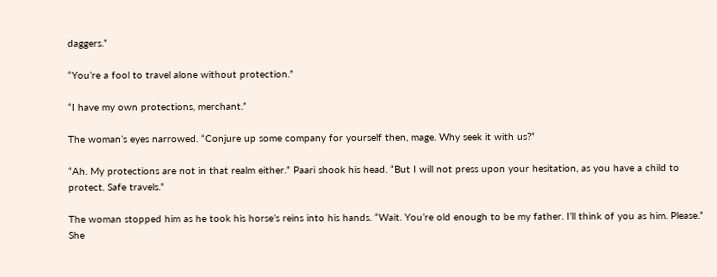daggers.”

“You’re a fool to travel alone without protection.”

“I have my own protections, merchant.”

The woman’s eyes narrowed. “Conjure up some company for yourself then, mage. Why seek it with us?”

“Ah. My protections are not in that realm either.” Paari shook his head. “But I will not press upon your hesitation, as you have a child to protect. Safe travels.”

The woman stopped him as he took his horse’s reins into his hands. “Wait. You’re old enough to be my father. I’ll think of you as him. Please.” She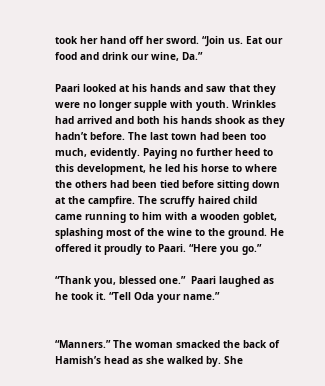took her hand off her sword. “Join us. Eat our food and drink our wine, Da.”

Paari looked at his hands and saw that they were no longer supple with youth. Wrinkles had arrived and both his hands shook as they hadn’t before. The last town had been too much, evidently. Paying no further heed to this development, he led his horse to where the others had been tied before sitting down at the campfire. The scruffy haired child came running to him with a wooden goblet, splashing most of the wine to the ground. He offered it proudly to Paari. “Here you go.”

“Thank you, blessed one.”  Paari laughed as he took it. “Tell Oda your name.”


“Manners.” The woman smacked the back of Hamish’s head as she walked by. She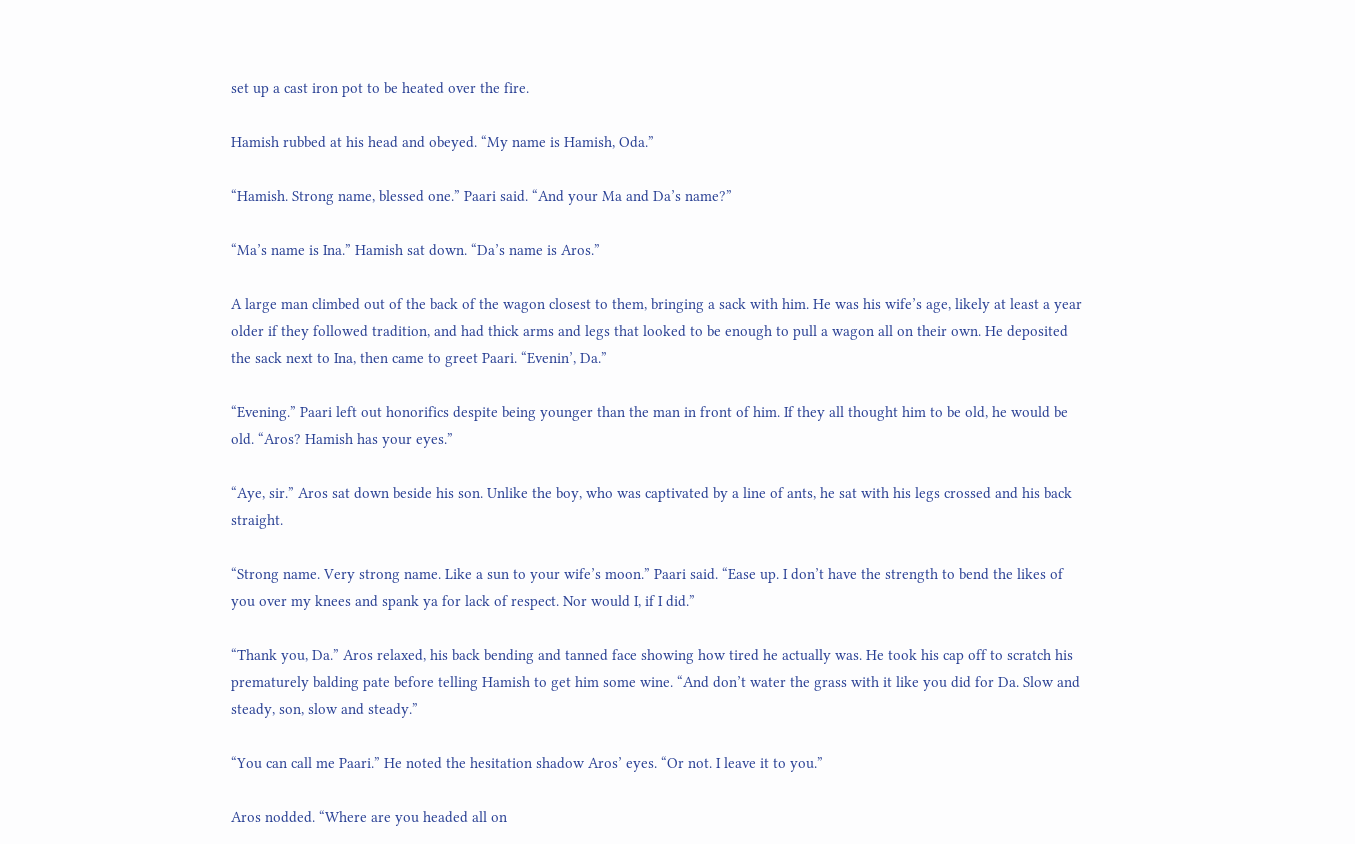set up a cast iron pot to be heated over the fire.

Hamish rubbed at his head and obeyed. “My name is Hamish, Oda.”

“Hamish. Strong name, blessed one.” Paari said. “And your Ma and Da’s name?”

“Ma’s name is Ina.” Hamish sat down. “Da’s name is Aros.”

A large man climbed out of the back of the wagon closest to them, bringing a sack with him. He was his wife’s age, likely at least a year older if they followed tradition, and had thick arms and legs that looked to be enough to pull a wagon all on their own. He deposited the sack next to Ina, then came to greet Paari. “Evenin’, Da.”

“Evening.” Paari left out honorifics despite being younger than the man in front of him. If they all thought him to be old, he would be old. “Aros? Hamish has your eyes.”

“Aye, sir.” Aros sat down beside his son. Unlike the boy, who was captivated by a line of ants, he sat with his legs crossed and his back straight.

“Strong name. Very strong name. Like a sun to your wife’s moon.” Paari said. “Ease up. I don’t have the strength to bend the likes of you over my knees and spank ya for lack of respect. Nor would I, if I did.”

“Thank you, Da.” Aros relaxed, his back bending and tanned face showing how tired he actually was. He took his cap off to scratch his prematurely balding pate before telling Hamish to get him some wine. “And don’t water the grass with it like you did for Da. Slow and steady, son, slow and steady.”

“You can call me Paari.” He noted the hesitation shadow Aros’ eyes. “Or not. I leave it to you.”

Aros nodded. “Where are you headed all on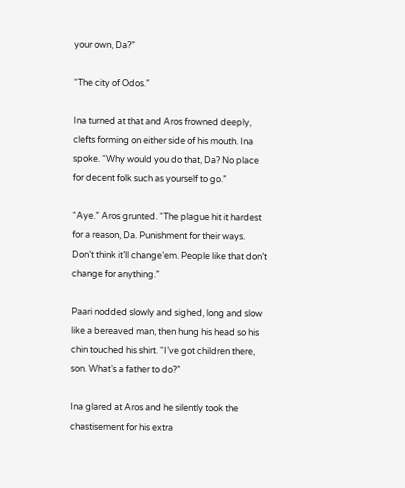your own, Da?”

“The city of Odos.”

Ina turned at that and Aros frowned deeply, clefts forming on either side of his mouth. Ina spoke. “Why would you do that, Da? No place for decent folk such as yourself to go.”

“Aye.” Aros grunted. “The plague hit it hardest for a reason, Da. Punishment for their ways. Don’t think it’ll change’em. People like that don’t change for anything.”

Paari nodded slowly and sighed, long and slow like a bereaved man, then hung his head so his chin touched his shirt. “I’ve got children there, son. What’s a father to do?”

Ina glared at Aros and he silently took the chastisement for his extra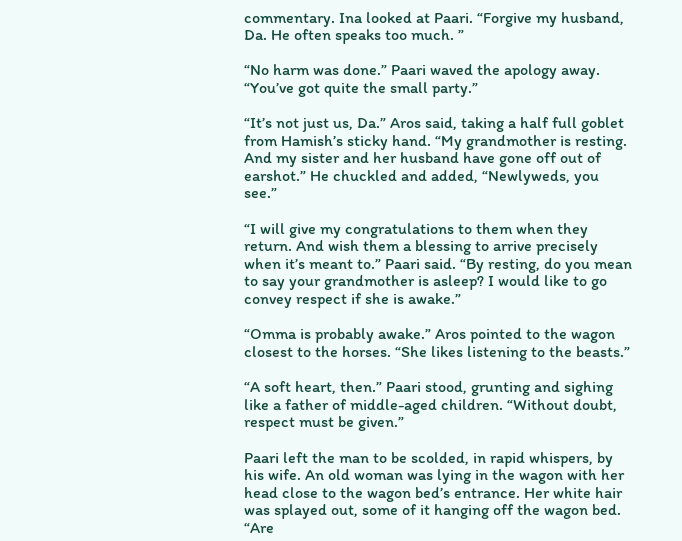commentary. Ina looked at Paari. “Forgive my husband, Da. He often speaks too much. ”

“No harm was done.” Paari waved the apology away. “You’ve got quite the small party.”

“It’s not just us, Da.” Aros said, taking a half full goblet from Hamish’s sticky hand. “My grandmother is resting. And my sister and her husband have gone off out of earshot.” He chuckled and added, “Newlyweds, you see.”

“I will give my congratulations to them when they return. And wish them a blessing to arrive precisely when it’s meant to.” Paari said. “By resting, do you mean to say your grandmother is asleep? I would like to go convey respect if she is awake.”

“Omma is probably awake.” Aros pointed to the wagon closest to the horses. “She likes listening to the beasts.”

“A soft heart, then.” Paari stood, grunting and sighing like a father of middle-aged children. “Without doubt, respect must be given.”

Paari left the man to be scolded, in rapid whispers, by his wife. An old woman was lying in the wagon with her head close to the wagon bed’s entrance. Her white hair was splayed out, some of it hanging off the wagon bed. “Are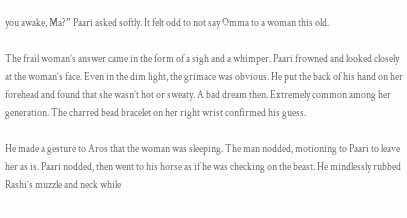you awake, Ma?” Paari asked softly. It felt odd to not say Omma to a woman this old.

The frail woman’s answer came in the form of a sigh and a whimper. Paari frowned and looked closely at the woman’s face. Even in the dim light, the grimace was obvious. He put the back of his hand on her forehead and found that she wasn’t hot or sweaty. A bad dream then. Extremely common among her generation. The charred bead bracelet on her right wrist confirmed his guess.

He made a gesture to Aros that the woman was sleeping. The man nodded, motioning to Paari to leave her as is. Paari nodded, then went to his horse as if he was checking on the beast. He mindlessly rubbed Rashi’s muzzle and neck while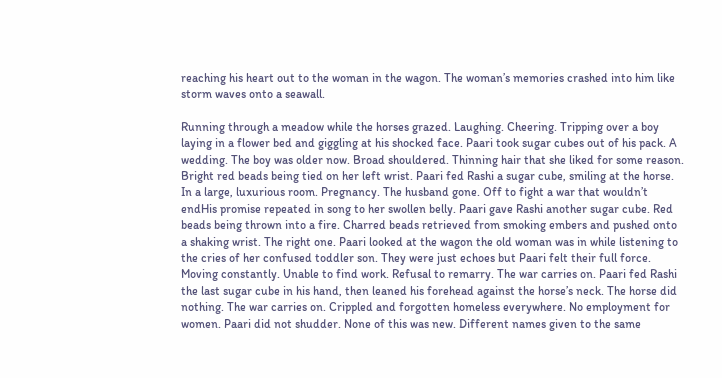reaching his heart out to the woman in the wagon. The woman’s memories crashed into him like storm waves onto a seawall.

Running through a meadow while the horses grazed. Laughing. Cheering. Tripping over a boy laying in a flower bed and giggling at his shocked face. Paari took sugar cubes out of his pack. A wedding. The boy was older now. Broad shouldered. Thinning hair that she liked for some reason. Bright red beads being tied on her left wrist. Paari fed Rashi a sugar cube, smiling at the horse. In a large, luxurious room. Pregnancy. The husband gone. Off to fight a war that wouldn’t endHis promise repeated in song to her swollen belly. Paari gave Rashi another sugar cube. Red beads being thrown into a fire. Charred beads retrieved from smoking embers and pushed onto a shaking wrist. The right one. Paari looked at the wagon the old woman was in while listening to the cries of her confused toddler son. They were just echoes but Paari felt their full force. Moving constantly. Unable to find work. Refusal to remarry. The war carries on. Paari fed Rashi the last sugar cube in his hand, then leaned his forehead against the horse’s neck. The horse did nothing. The war carries on. Crippled and forgotten homeless everywhere. No employment for women. Paari did not shudder. None of this was new. Different names given to the same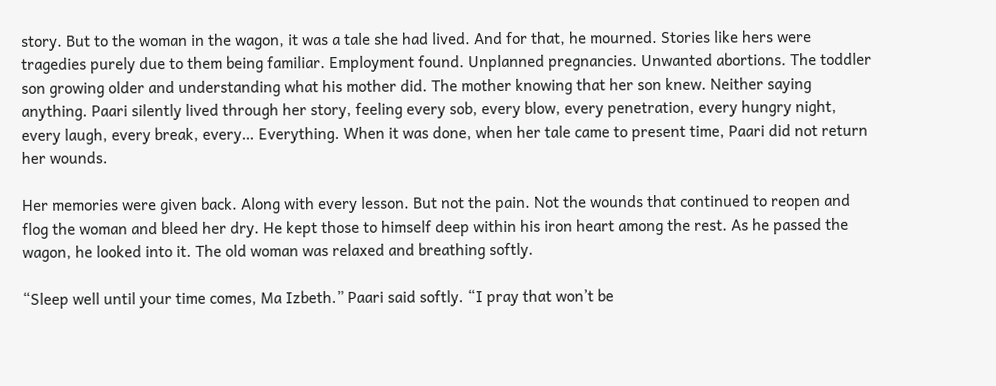story. But to the woman in the wagon, it was a tale she had lived. And for that, he mourned. Stories like hers were tragedies purely due to them being familiar. Employment found. Unplanned pregnancies. Unwanted abortions. The toddler son growing older and understanding what his mother did. The mother knowing that her son knew. Neither saying anything. Paari silently lived through her story, feeling every sob, every blow, every penetration, every hungry night, every laugh, every break, every… Everything. When it was done, when her tale came to present time, Paari did not return her wounds.

Her memories were given back. Along with every lesson. But not the pain. Not the wounds that continued to reopen and flog the woman and bleed her dry. He kept those to himself deep within his iron heart among the rest. As he passed the wagon, he looked into it. The old woman was relaxed and breathing softly.

“Sleep well until your time comes, Ma Izbeth.” Paari said softly. “I pray that won’t be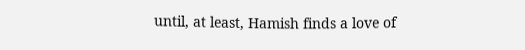until, at least, Hamish finds a love of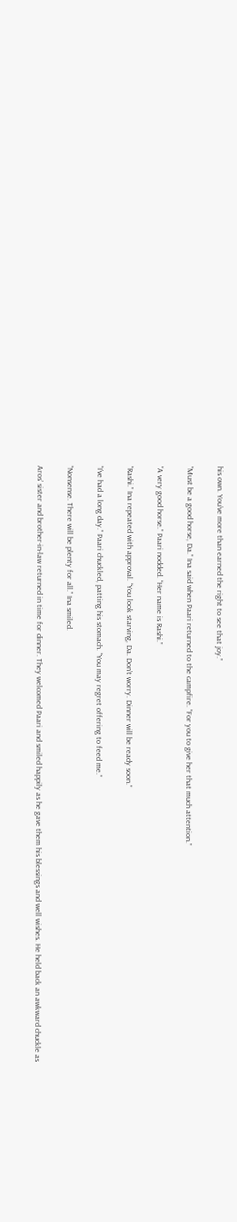his own. You’ve more than earned the right to see that joy.”

“Must be a good horse, Da.” Ina said when Paari returned to the campfire. “For you to give her that much attention.”

“A very good horse.” Paari nodded. “Her name is Rashi.”

“Rashi.” Ina repeated with approval. “You look starving, Da. Don’t worry. Dinner will be ready soon.”

“I’ve had a long day.” Paari chuckled, patting his stomach. “You may regret offering to feed me.”

“Nonsense. There will be plenty for all.” Ina smiled.

Aros’ sister and brother-in-law returned in time for dinner. They welcomed Paari and smiled happily as he gave them his blessings and well wishes. He held back an awkward chuckle as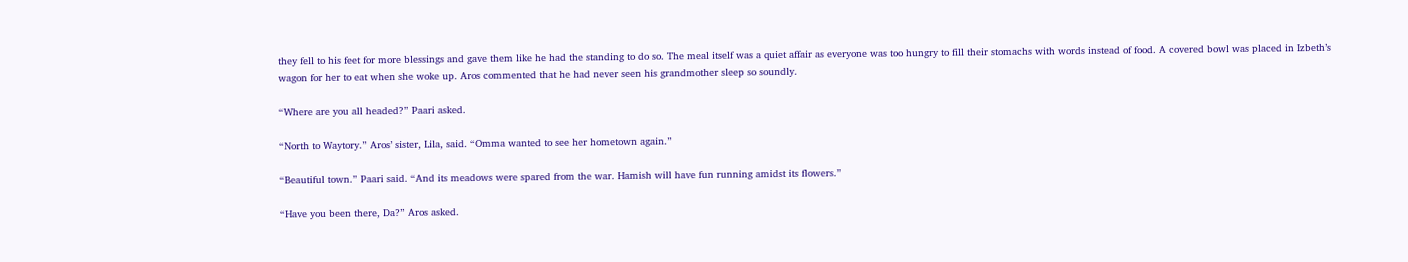they fell to his feet for more blessings and gave them like he had the standing to do so. The meal itself was a quiet affair as everyone was too hungry to fill their stomachs with words instead of food. A covered bowl was placed in Izbeth’s wagon for her to eat when she woke up. Aros commented that he had never seen his grandmother sleep so soundly.

“Where are you all headed?” Paari asked.

“North to Waytory.” Aros’ sister, Lila, said. “Omma wanted to see her hometown again.”

“Beautiful town.” Paari said. “And its meadows were spared from the war. Hamish will have fun running amidst its flowers.”

“Have you been there, Da?” Aros asked.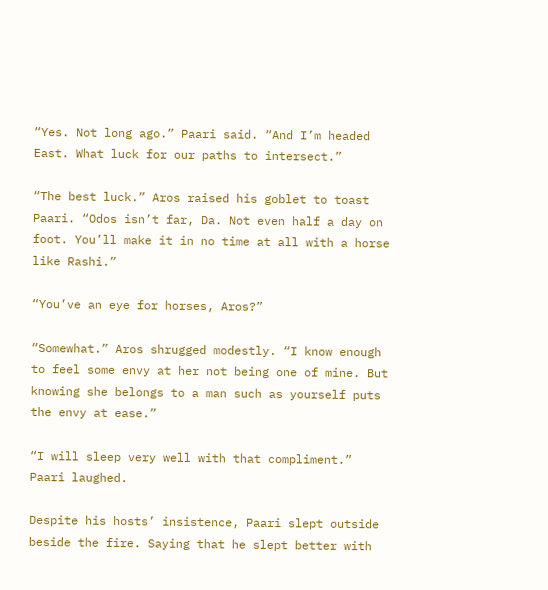“Yes. Not long ago.” Paari said. “And I’m headed East. What luck for our paths to intersect.”

“The best luck.” Aros raised his goblet to toast Paari. “Odos isn’t far, Da. Not even half a day on foot. You’ll make it in no time at all with a horse like Rashi.”

“You’ve an eye for horses, Aros?”

“Somewhat.” Aros shrugged modestly. “I know enough to feel some envy at her not being one of mine. But knowing she belongs to a man such as yourself puts the envy at ease.”

“I will sleep very well with that compliment.” Paari laughed.

Despite his hosts’ insistence, Paari slept outside beside the fire. Saying that he slept better with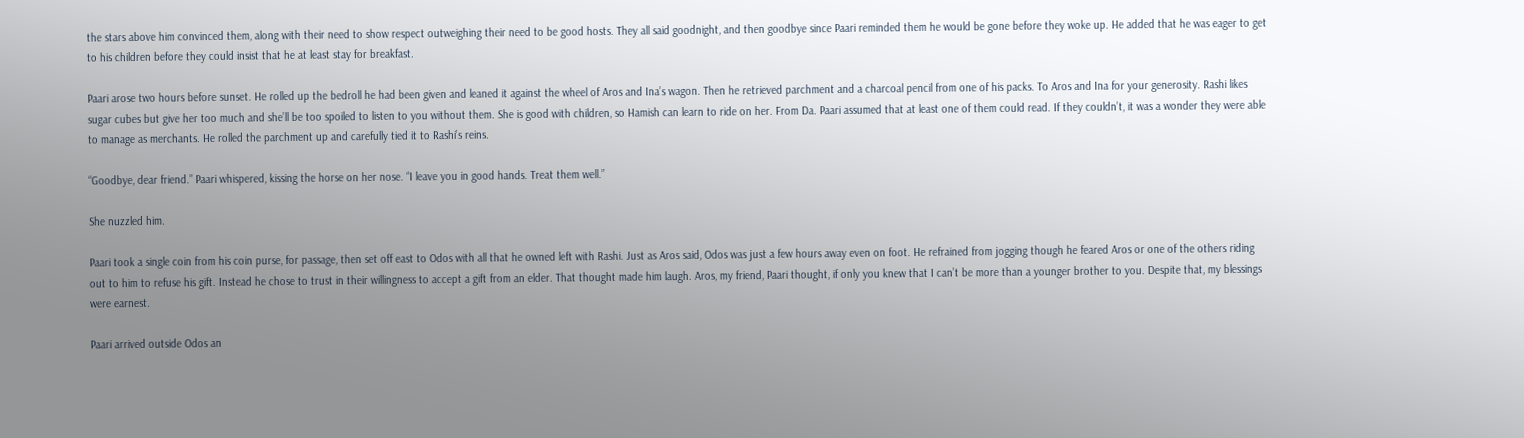the stars above him convinced them, along with their need to show respect outweighing their need to be good hosts. They all said goodnight, and then goodbye since Paari reminded them he would be gone before they woke up. He added that he was eager to get to his children before they could insist that he at least stay for breakfast.

Paari arose two hours before sunset. He rolled up the bedroll he had been given and leaned it against the wheel of Aros and Ina’s wagon. Then he retrieved parchment and a charcoal pencil from one of his packs. To Aros and Ina for your generosity. Rashi likes sugar cubes but give her too much and she’ll be too spoiled to listen to you without them. She is good with children, so Hamish can learn to ride on her. From Da. Paari assumed that at least one of them could read. If they couldn’t, it was a wonder they were able to manage as merchants. He rolled the parchment up and carefully tied it to Rashi’s reins.

“Goodbye, dear friend.” Paari whispered, kissing the horse on her nose. “I leave you in good hands. Treat them well.”

She nuzzled him.

Paari took a single coin from his coin purse, for passage, then set off east to Odos with all that he owned left with Rashi. Just as Aros said, Odos was just a few hours away even on foot. He refrained from jogging though he feared Aros or one of the others riding out to him to refuse his gift. Instead he chose to trust in their willingness to accept a gift from an elder. That thought made him laugh. Aros, my friend, Paari thought, if only you knew that I can’t be more than a younger brother to you. Despite that, my blessings were earnest.

Paari arrived outside Odos an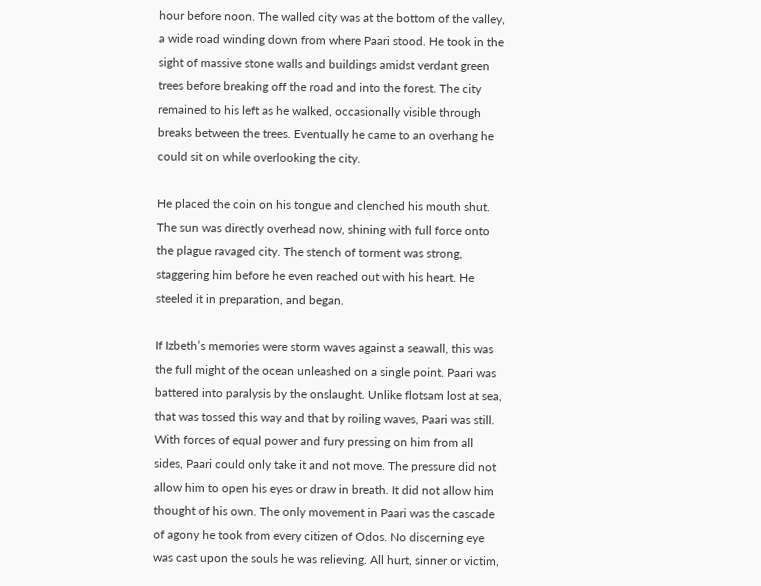hour before noon. The walled city was at the bottom of the valley, a wide road winding down from where Paari stood. He took in the sight of massive stone walls and buildings amidst verdant green trees before breaking off the road and into the forest. The city remained to his left as he walked, occasionally visible through breaks between the trees. Eventually he came to an overhang he could sit on while overlooking the city.

He placed the coin on his tongue and clenched his mouth shut. The sun was directly overhead now, shining with full force onto the plague ravaged city. The stench of torment was strong, staggering him before he even reached out with his heart. He steeled it in preparation, and began.

If Izbeth’s memories were storm waves against a seawall, this was the full might of the ocean unleashed on a single point. Paari was battered into paralysis by the onslaught. Unlike flotsam lost at sea, that was tossed this way and that by roiling waves, Paari was still. With forces of equal power and fury pressing on him from all sides, Paari could only take it and not move. The pressure did not allow him to open his eyes or draw in breath. It did not allow him thought of his own. The only movement in Paari was the cascade of agony he took from every citizen of Odos. No discerning eye was cast upon the souls he was relieving. All hurt, sinner or victim,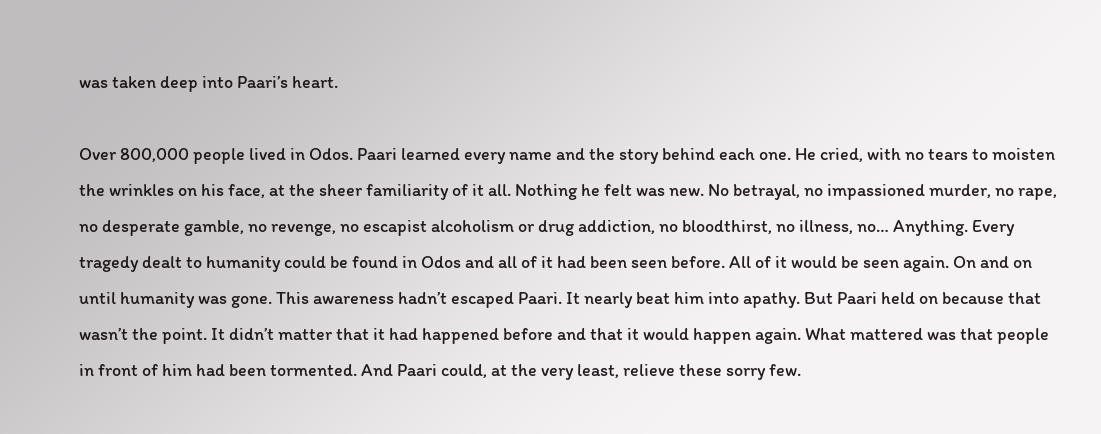was taken deep into Paari’s heart.

Over 800,000 people lived in Odos. Paari learned every name and the story behind each one. He cried, with no tears to moisten the wrinkles on his face, at the sheer familiarity of it all. Nothing he felt was new. No betrayal, no impassioned murder, no rape, no desperate gamble, no revenge, no escapist alcoholism or drug addiction, no bloodthirst, no illness, no… Anything. Every tragedy dealt to humanity could be found in Odos and all of it had been seen before. All of it would be seen again. On and on until humanity was gone. This awareness hadn’t escaped Paari. It nearly beat him into apathy. But Paari held on because that wasn’t the point. It didn’t matter that it had happened before and that it would happen again. What mattered was that people in front of him had been tormented. And Paari could, at the very least, relieve these sorry few.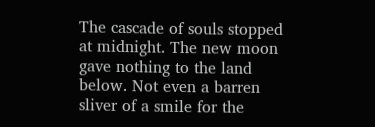The cascade of souls stopped at midnight. The new moon gave nothing to the land below. Not even a barren sliver of a smile for the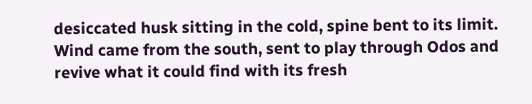desiccated husk sitting in the cold, spine bent to its limit. Wind came from the south, sent to play through Odos and revive what it could find with its fresh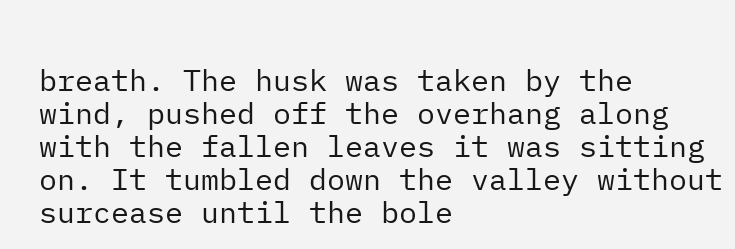breath. The husk was taken by the wind, pushed off the overhang along with the fallen leaves it was sitting on. It tumbled down the valley without surcease until the bole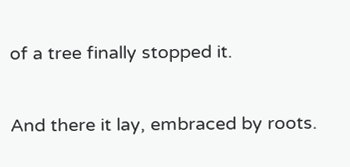of a tree finally stopped it.

And there it lay, embraced by roots.